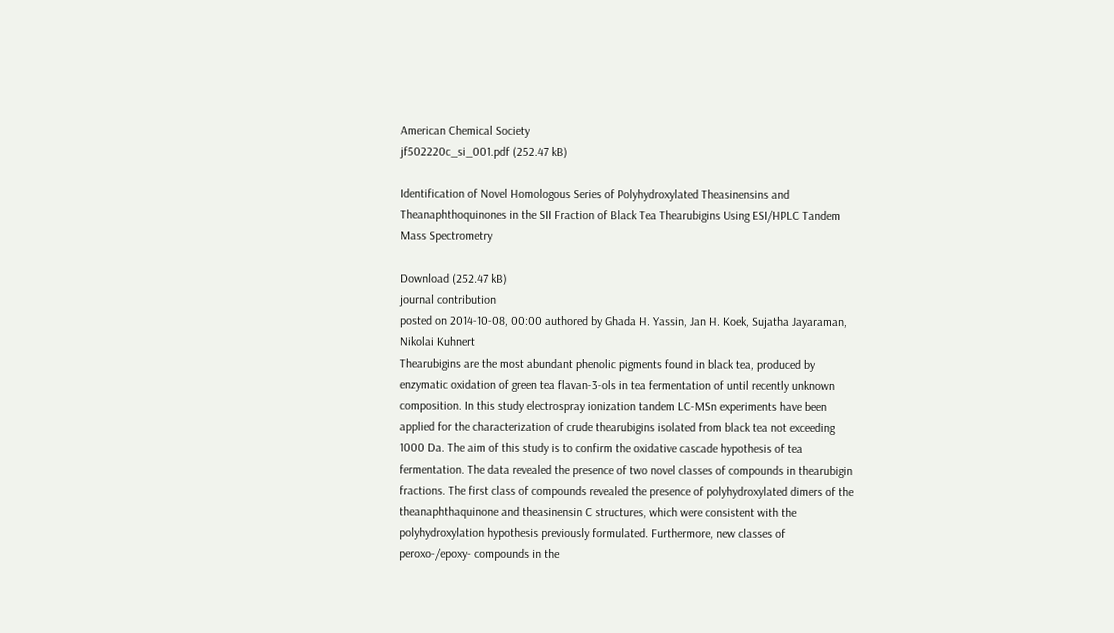American Chemical Society
jf502220c_si_001.pdf (252.47 kB)

Identification of Novel Homologous Series of Polyhydroxylated Theasinensins and Theanaphthoquinones in the SII Fraction of Black Tea Thearubigins Using ESI/HPLC Tandem Mass Spectrometry

Download (252.47 kB)
journal contribution
posted on 2014-10-08, 00:00 authored by Ghada H. Yassin, Jan H. Koek, Sujatha Jayaraman, Nikolai Kuhnert
Thearubigins are the most abundant phenolic pigments found in black tea, produced by enzymatic oxidation of green tea flavan-3-ols in tea fermentation of until recently unknown composition. In this study electrospray ionization tandem LC-MSn experiments have been applied for the characterization of crude thearubigins isolated from black tea not exceeding 1000 Da. The aim of this study is to confirm the oxidative cascade hypothesis of tea fermentation. The data revealed the presence of two novel classes of compounds in thearubigin fractions. The first class of compounds revealed the presence of polyhydroxylated dimers of the theanaphthaquinone and theasinensin C structures, which were consistent with the polyhydroxylation hypothesis previously formulated. Furthermore, new classes of peroxo-/epoxy- compounds in the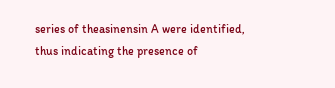series of theasinensin A were identified, thus indicating the presence of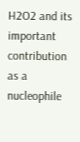H2O2 and its important contribution as a nucleophile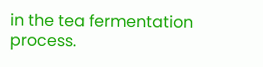in the tea fermentation process.